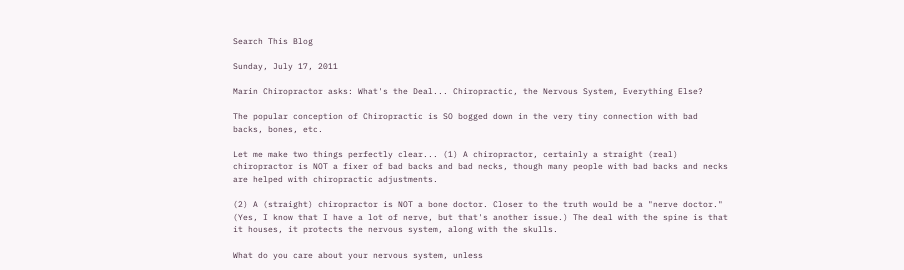Search This Blog

Sunday, July 17, 2011

Marin Chiropractor asks: What's the Deal... Chiropractic, the Nervous System, Everything Else?

The popular conception of Chiropractic is SO bogged down in the very tiny connection with bad backs, bones, etc.

Let me make two things perfectly clear... (1) A chiropractor, certainly a straight (real) chiropractor is NOT a fixer of bad backs and bad necks, though many people with bad backs and necks are helped with chiropractic adjustments.

(2) A (straight) chiropractor is NOT a bone doctor. Closer to the truth would be a "nerve doctor." (Yes, I know that I have a lot of nerve, but that's another issue.) The deal with the spine is that it houses, it protects the nervous system, along with the skulls.

What do you care about your nervous system, unless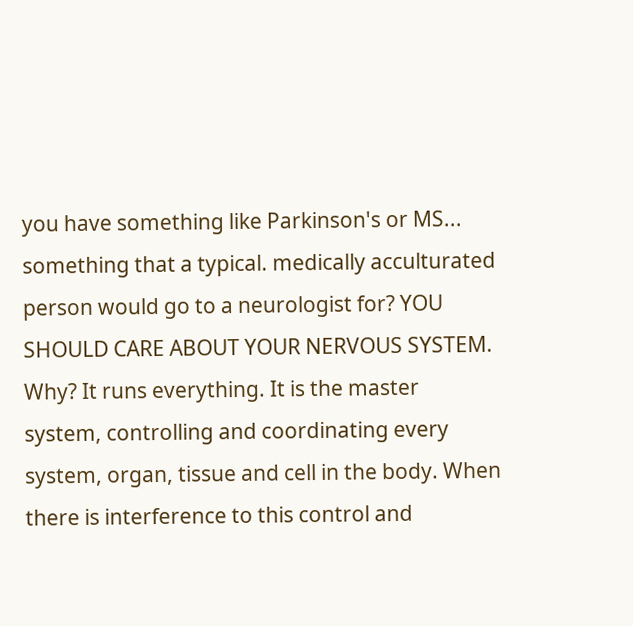you have something like Parkinson's or MS... something that a typical. medically acculturated person would go to a neurologist for? YOU SHOULD CARE ABOUT YOUR NERVOUS SYSTEM. Why? It runs everything. It is the master system, controlling and coordinating every system, organ, tissue and cell in the body. When there is interference to this control and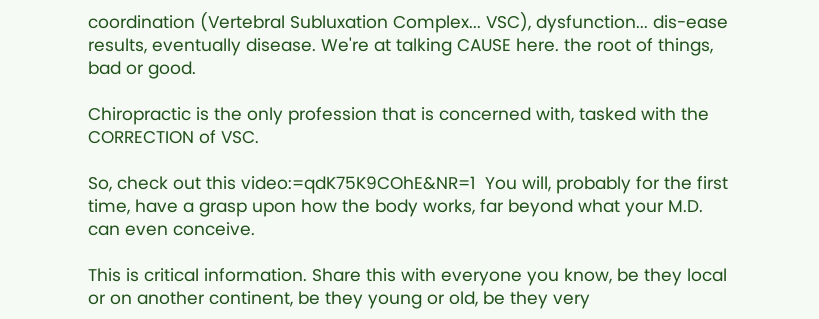coordination (Vertebral Subluxation Complex... VSC), dysfunction... dis-ease results, eventually disease. We're at talking CAUSE here. the root of things, bad or good.

Chiropractic is the only profession that is concerned with, tasked with the CORRECTION of VSC.

So, check out this video:=qdK75K9COhE&NR=1  You will, probably for the first time, have a grasp upon how the body works, far beyond what your M.D. can even conceive.

This is critical information. Share this with everyone you know, be they local or on another continent, be they young or old, be they very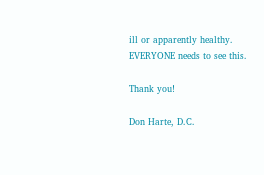ill or apparently healthy. EVERYONE needs to see this.

Thank you!

Don Harte, D.C.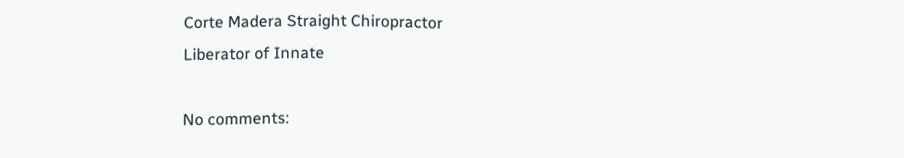Corte Madera Straight Chiropractor
Liberator of Innate

No comments: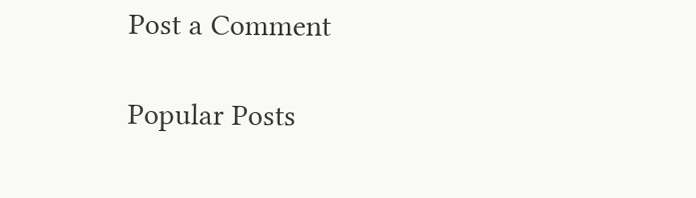Post a Comment

Popular Posts